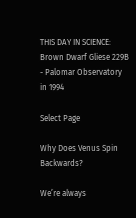THIS DAY IN SCIENCE: Brown Dwarf Gliese 229B - Palomar Observatory in 1994

Select Page

Why Does Venus Spin Backwards?

We’re always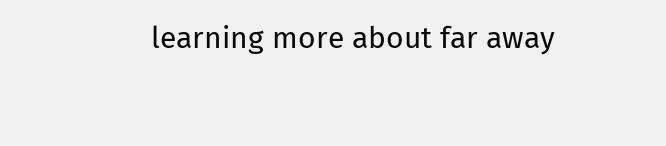learning more about far away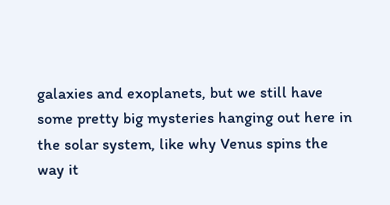galaxies and exoplanets, but we still have some pretty big mysteries hanging out here in the solar system, like why Venus spins the way it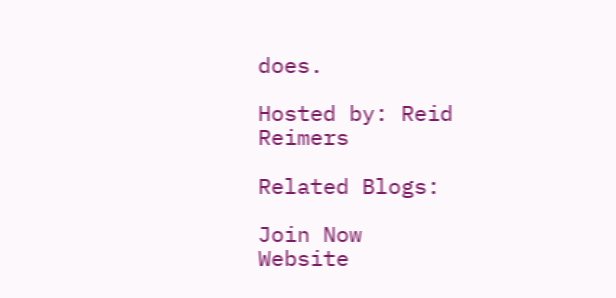does.

Hosted by: Reid Reimers

Related Blogs:

Join Now
Website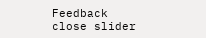Feedback
close slider